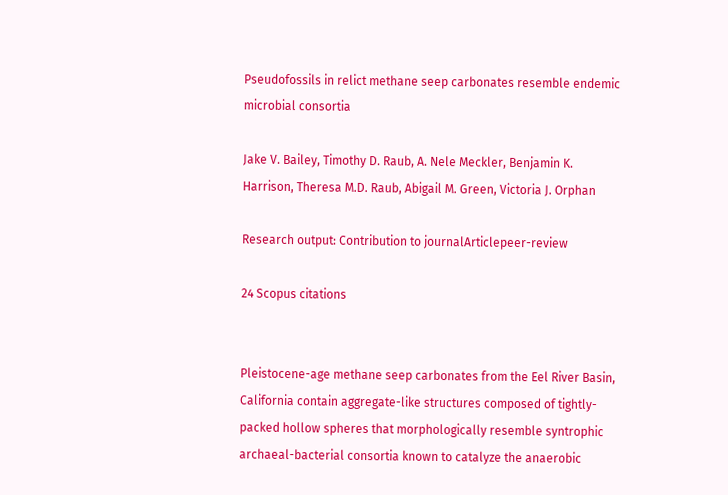Pseudofossils in relict methane seep carbonates resemble endemic microbial consortia

Jake V. Bailey, Timothy D. Raub, A. Nele Meckler, Benjamin K. Harrison, Theresa M.D. Raub, Abigail M. Green, Victoria J. Orphan

Research output: Contribution to journalArticlepeer-review

24 Scopus citations


Pleistocene-age methane seep carbonates from the Eel River Basin, California contain aggregate-like structures composed of tightly-packed hollow spheres that morphologically resemble syntrophic archaeal-bacterial consortia known to catalyze the anaerobic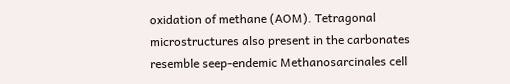oxidation of methane (AOM). Tetragonal microstructures also present in the carbonates resemble seep-endemic Methanosarcinales cell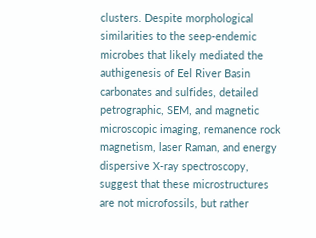clusters. Despite morphological similarities to the seep-endemic microbes that likely mediated the authigenesis of Eel River Basin carbonates and sulfides, detailed petrographic, SEM, and magnetic microscopic imaging, remanence rock magnetism, laser Raman, and energy dispersive X-ray spectroscopy, suggest that these microstructures are not microfossils, but rather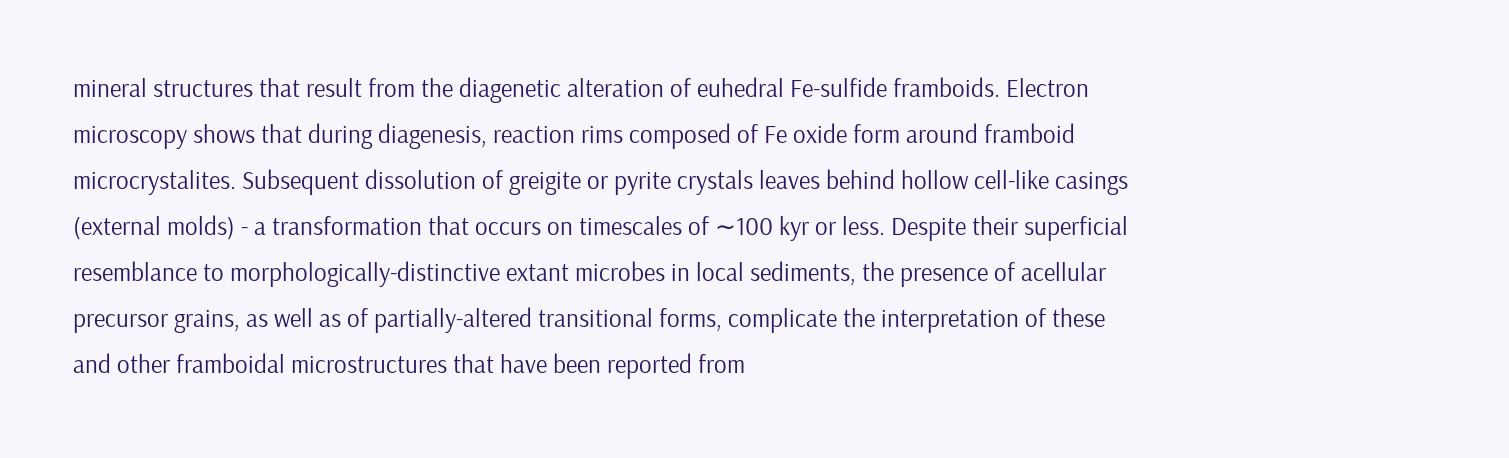mineral structures that result from the diagenetic alteration of euhedral Fe-sulfide framboids. Electron microscopy shows that during diagenesis, reaction rims composed of Fe oxide form around framboid microcrystalites. Subsequent dissolution of greigite or pyrite crystals leaves behind hollow cell-like casings (external molds) - a transformation that occurs on timescales of ∼100 kyr or less. Despite their superficial resemblance to morphologically-distinctive extant microbes in local sediments, the presence of acellular precursor grains, as well as of partially-altered transitional forms, complicate the interpretation of these and other framboidal microstructures that have been reported from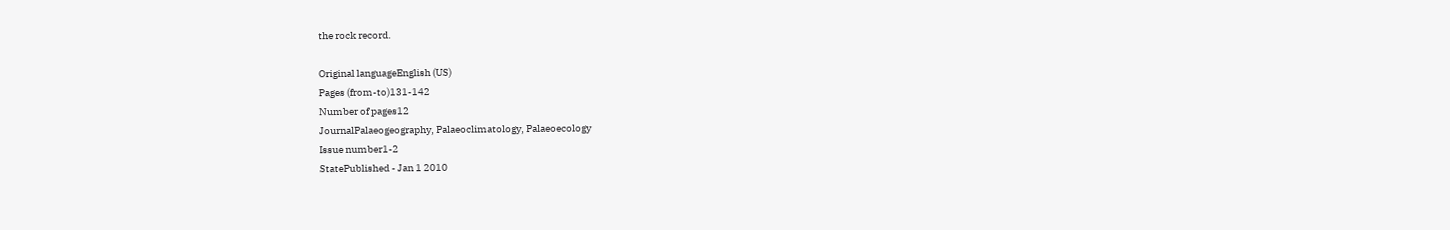the rock record.

Original languageEnglish (US)
Pages (from-to)131-142
Number of pages12
JournalPalaeogeography, Palaeoclimatology, Palaeoecology
Issue number1-2
StatePublished - Jan 1 2010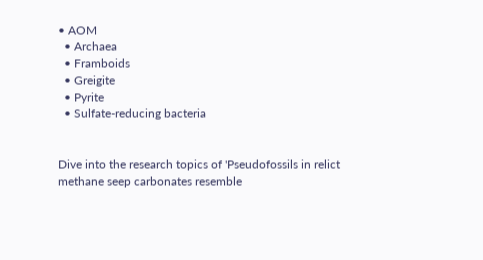• AOM
  • Archaea
  • Framboids
  • Greigite
  • Pyrite
  • Sulfate-reducing bacteria


Dive into the research topics of 'Pseudofossils in relict methane seep carbonates resemble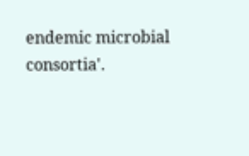endemic microbial consortia'.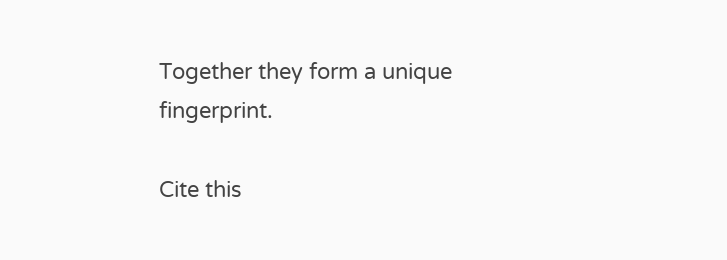Together they form a unique fingerprint.

Cite this